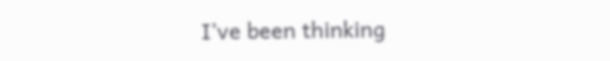I’ve been thinking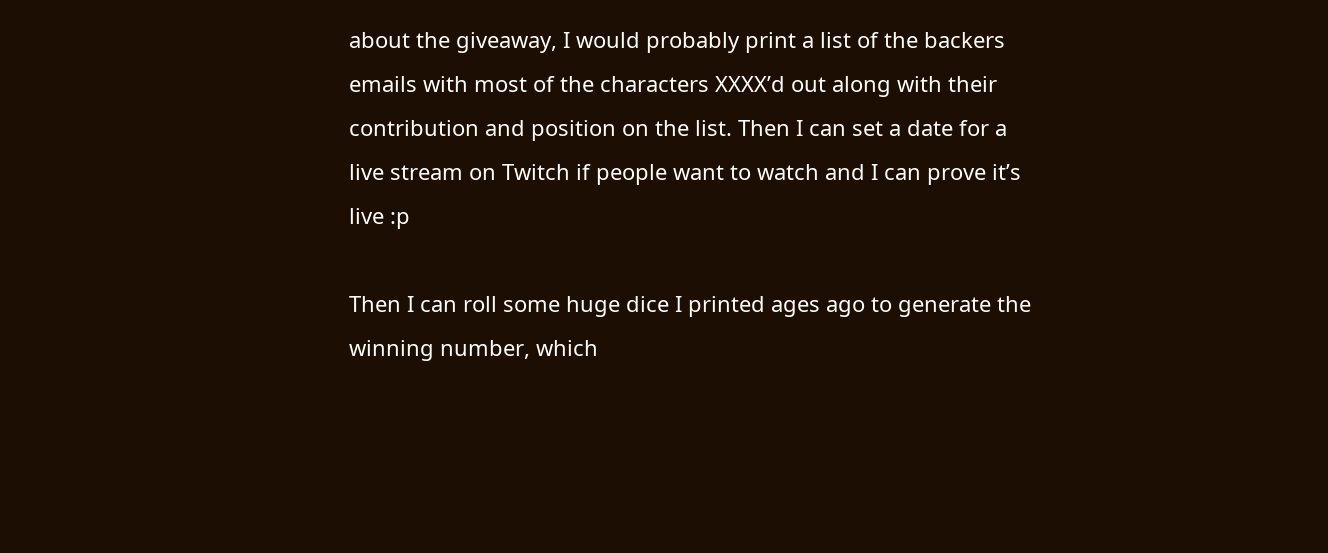about the giveaway, I would probably print a list of the backers emails with most of the characters XXXX’d out along with their contribution and position on the list. Then I can set a date for a live stream on Twitch if people want to watch and I can prove it’s live :p

Then I can roll some huge dice I printed ages ago to generate the winning number, which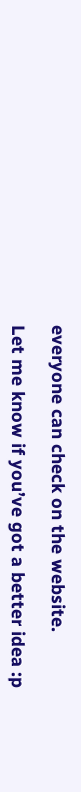everyone can check on the website.

Let me know if you’ve got a better idea :p